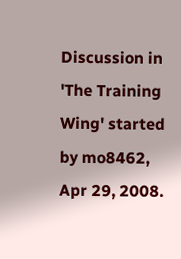Discussion in 'The Training Wing' started by mo8462, Apr 29, 2008.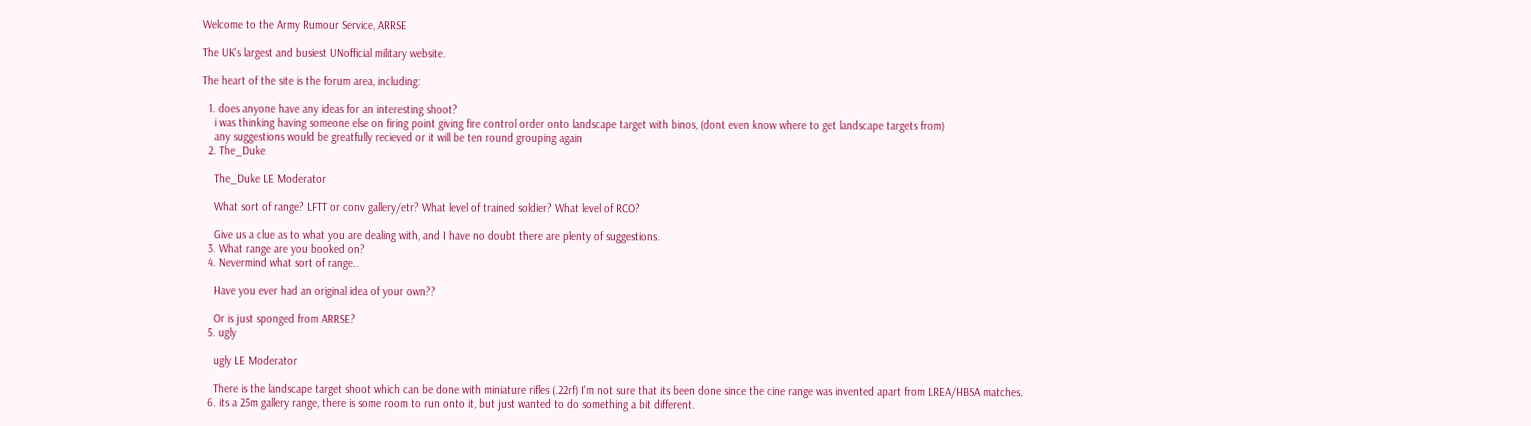Welcome to the Army Rumour Service, ARRSE

The UK's largest and busiest UNofficial military website.

The heart of the site is the forum area, including:

  1. does anyone have any ideas for an interesting shoot?
    i was thinking having someone else on firing point giving fire control order onto landscape target with binos, (dont even know where to get landscape targets from)
    any suggestions would be greatfully recieved or it will be ten round grouping again
  2. The_Duke

    The_Duke LE Moderator

    What sort of range? LFTT or conv gallery/etr? What level of trained soldier? What level of RCO?

    Give us a clue as to what you are dealing with, and I have no doubt there are plenty of suggestions.
  3. What range are you booked on?
  4. Nevermind what sort of range..

    Have you ever had an original idea of your own??

    Or is just sponged from ARRSE?
  5. ugly

    ugly LE Moderator

    There is the landscape target shoot which can be done with miniature rifles (.22rf) I'm not sure that its been done since the cine range was invented apart from LREA/HBSA matches.
  6. its a 25m gallery range, there is some room to run onto it, but just wanted to do something a bit different.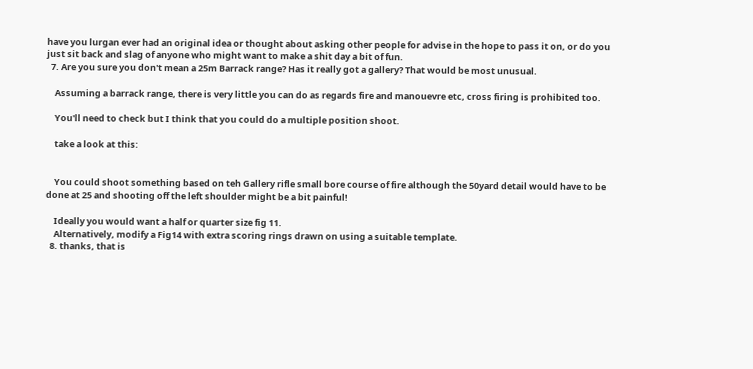have you lurgan ever had an original idea or thought about asking other people for advise in the hope to pass it on, or do you just sit back and slag of anyone who might want to make a shit day a bit of fun.
  7. Are you sure you don't mean a 25m Barrack range? Has it really got a gallery? That would be most unusual.

    Assuming a barrack range, there is very little you can do as regards fire and manouevre etc, cross firing is prohibited too.

    You'll need to check but I think that you could do a multiple position shoot.

    take a look at this:


    You could shoot something based on teh Gallery rifle small bore course of fire although the 50yard detail would have to be done at 25 and shooting off the left shoulder might be a bit painful!

    Ideally you would want a half or quarter size fig 11.
    Alternatively, modify a Fig14 with extra scoring rings drawn on using a suitable template.
  8. thanks, that is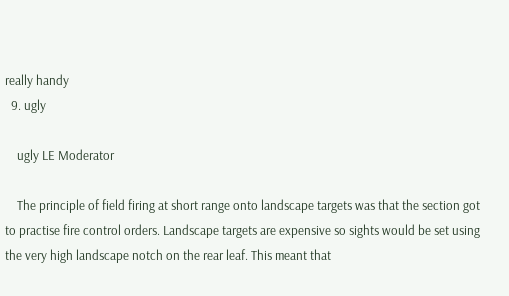really handy
  9. ugly

    ugly LE Moderator

    The principle of field firing at short range onto landscape targets was that the section got to practise fire control orders. Landscape targets are expensive so sights would be set using the very high landscape notch on the rear leaf. This meant that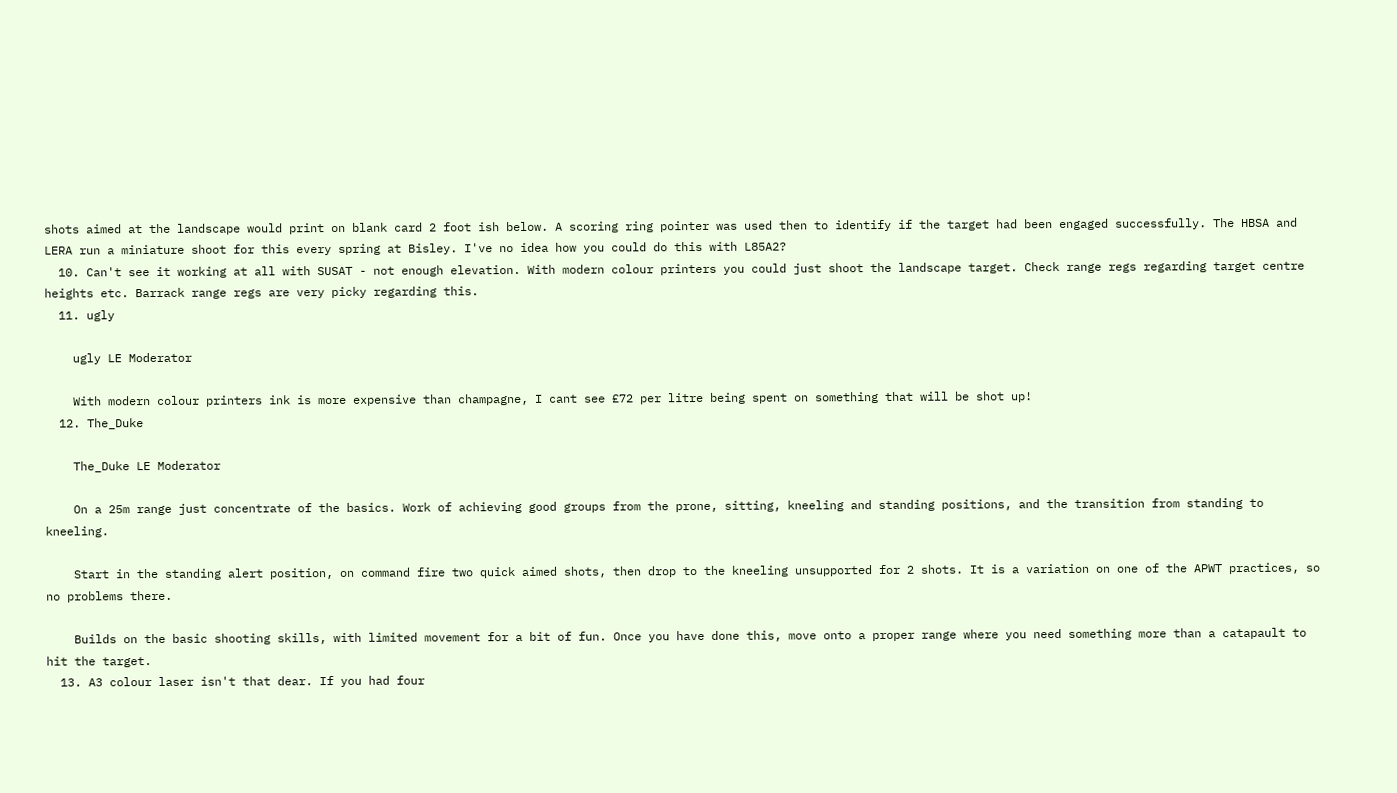shots aimed at the landscape would print on blank card 2 foot ish below. A scoring ring pointer was used then to identify if the target had been engaged successfully. The HBSA and LERA run a miniature shoot for this every spring at Bisley. I've no idea how you could do this with L85A2?
  10. Can't see it working at all with SUSAT - not enough elevation. With modern colour printers you could just shoot the landscape target. Check range regs regarding target centre heights etc. Barrack range regs are very picky regarding this.
  11. ugly

    ugly LE Moderator

    With modern colour printers ink is more expensive than champagne, I cant see £72 per litre being spent on something that will be shot up!
  12. The_Duke

    The_Duke LE Moderator

    On a 25m range just concentrate of the basics. Work of achieving good groups from the prone, sitting, kneeling and standing positions, and the transition from standing to kneeling.

    Start in the standing alert position, on command fire two quick aimed shots, then drop to the kneeling unsupported for 2 shots. It is a variation on one of the APWT practices, so no problems there.

    Builds on the basic shooting skills, with limited movement for a bit of fun. Once you have done this, move onto a proper range where you need something more than a catapault to hit the target.
  13. A3 colour laser isn't that dear. If you had four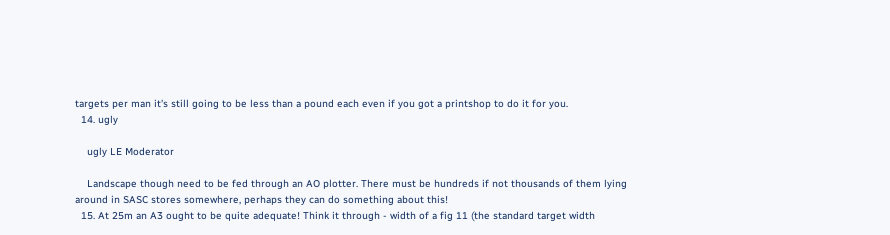targets per man it's still going to be less than a pound each even if you got a printshop to do it for you.
  14. ugly

    ugly LE Moderator

    Landscape though need to be fed through an AO plotter. There must be hundreds if not thousands of them lying around in SASC stores somewhere, perhaps they can do something about this!
  15. At 25m an A3 ought to be quite adequate! Think it through - width of a fig 11 (the standard target width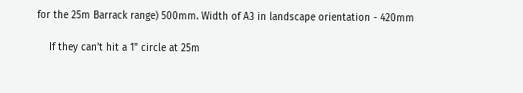for the 25m Barrack range) 500mm. Width of A3 in landscape orientation - 420mm

    If they can't hit a 1" circle at 25m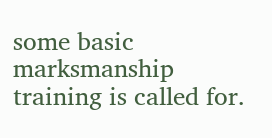some basic marksmanship training is called for.